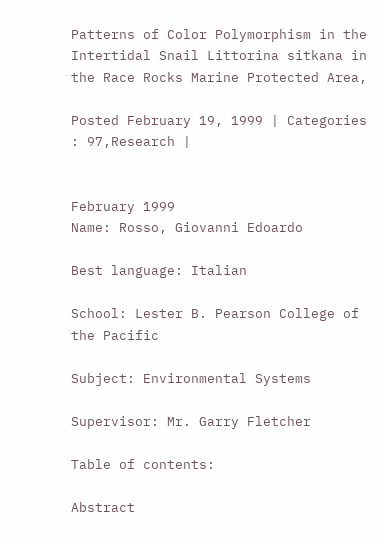Patterns of Color Polymorphism in the Intertidal Snail Littorina sitkana in the Race Rocks Marine Protected Area,

Posted February 19, 1999 | Categories : 97,Research |


February 1999
Name: Rosso, Giovanni Edoardo

Best language: Italian

School: Lester B. Pearson College of the Pacific

Subject: Environmental Systems

Supervisor: Mr. Garry Fletcher

Table of contents:

Abstract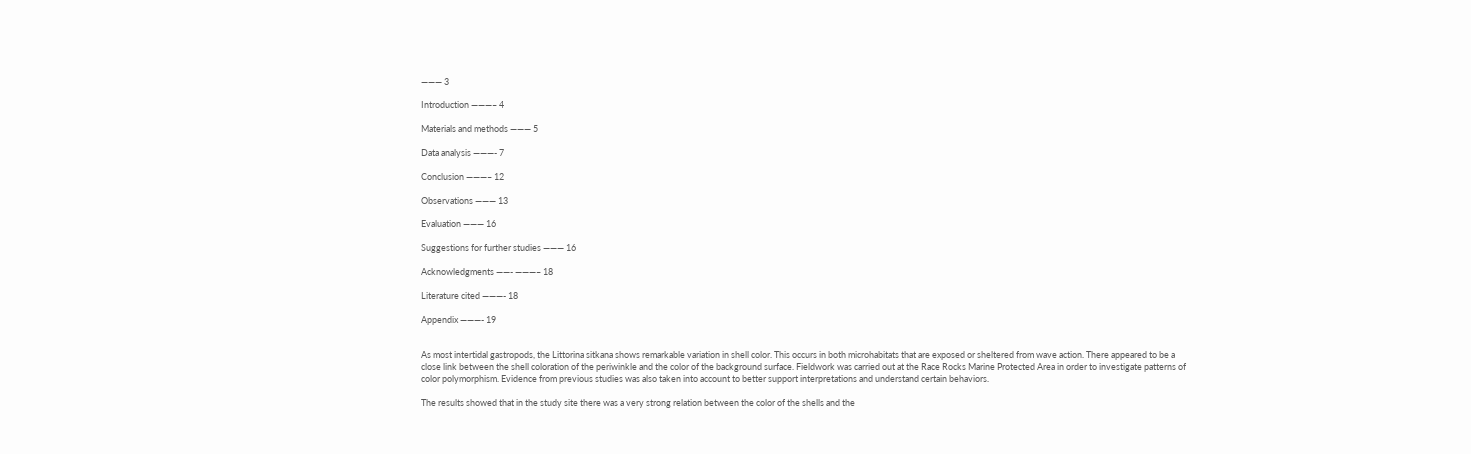——— 3

Introduction ———– 4

Materials and methods ——— 5

Data analysis ———- 7

Conclusion ———– 12

Observations ——— 13

Evaluation ——— 16

Suggestions for further studies ——— 16

Acknowledgments ——- ———– 18

Literature cited ———- 18

Appendix ———- 19


As most intertidal gastropods, the Littorina sitkana shows remarkable variation in shell color. This occurs in both microhabitats that are exposed or sheltered from wave action. There appeared to be a close link between the shell coloration of the periwinkle and the color of the background surface. Fieldwork was carried out at the Race Rocks Marine Protected Area in order to investigate patterns of color polymorphism. Evidence from previous studies was also taken into account to better support interpretations and understand certain behaviors.

The results showed that in the study site there was a very strong relation between the color of the shells and the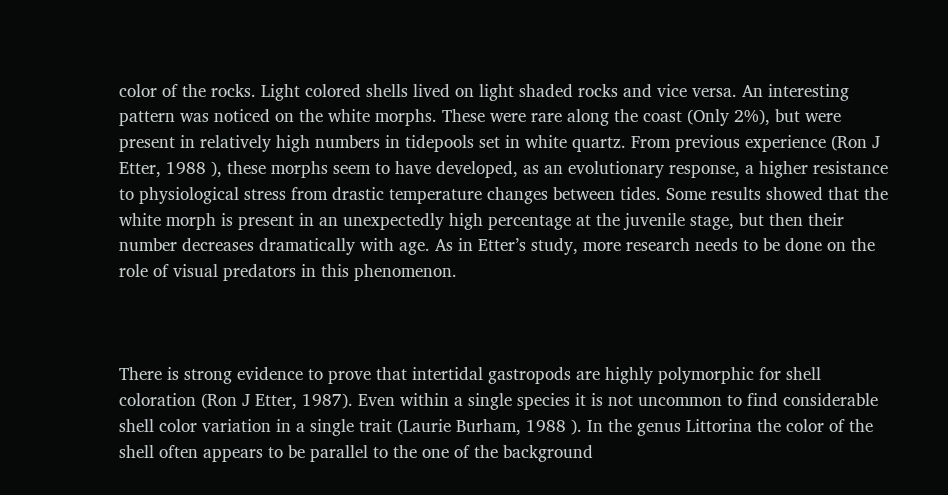color of the rocks. Light colored shells lived on light shaded rocks and vice versa. An interesting pattern was noticed on the white morphs. These were rare along the coast (Only 2%), but were present in relatively high numbers in tidepools set in white quartz. From previous experience (Ron J Etter, 1988 ), these morphs seem to have developed, as an evolutionary response, a higher resistance to physiological stress from drastic temperature changes between tides. Some results showed that the white morph is present in an unexpectedly high percentage at the juvenile stage, but then their number decreases dramatically with age. As in Etter’s study, more research needs to be done on the role of visual predators in this phenomenon.



There is strong evidence to prove that intertidal gastropods are highly polymorphic for shell coloration (Ron J Etter, 1987). Even within a single species it is not uncommon to find considerable shell color variation in a single trait (Laurie Burham, 1988 ). In the genus Littorina the color of the shell often appears to be parallel to the one of the background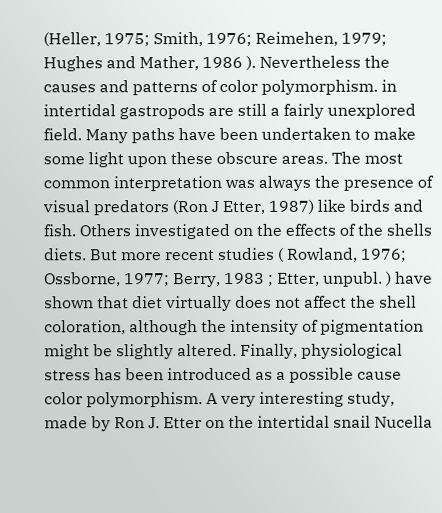(Heller, 1975; Smith, 1976; Reimehen, 1979; Hughes and Mather, 1986 ). Nevertheless the causes and patterns of color polymorphism. in intertidal gastropods are still a fairly unexplored field. Many paths have been undertaken to make some light upon these obscure areas. The most common interpretation was always the presence of visual predators (Ron J Etter, 1987) like birds and fish. Others investigated on the effects of the shells diets. But more recent studies ( Rowland, 1976; Ossborne, 1977; Berry, 1983 ; Etter, unpubl. ) have shown that diet virtually does not affect the shell coloration, although the intensity of pigmentation might be slightly altered. Finally, physiological stress has been introduced as a possible cause color polymorphism. A very interesting study, made by Ron J. Etter on the intertidal snail Nucella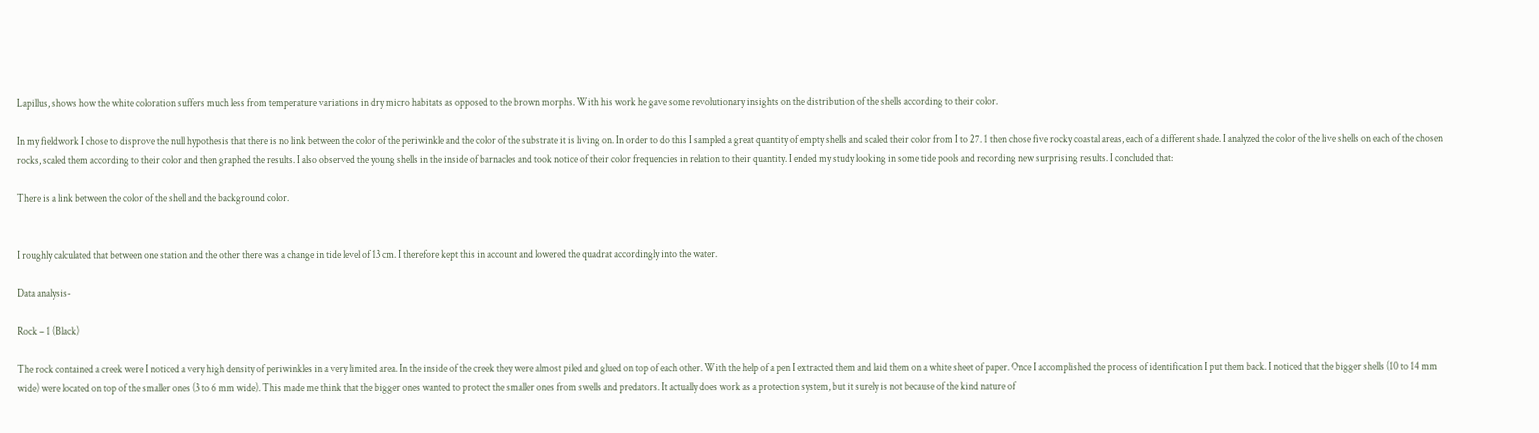Lapillus, shows how the white coloration suffers much less from temperature variations in dry micro habitats as opposed to the brown morphs. With his work he gave some revolutionary insights on the distribution of the shells according to their color.

In my fieldwork I chose to disprove the null hypothesis that there is no link between the color of the periwinkle and the color of the substrate it is living on. In order to do this I sampled a great quantity of empty shells and scaled their color from I to 27. 1 then chose five rocky coastal areas, each of a different shade. I analyzed the color of the live shells on each of the chosen rocks, scaled them according to their color and then graphed the results. I also observed the young shells in the inside of barnacles and took notice of their color frequencies in relation to their quantity. I ended my study looking in some tide pools and recording new surprising results. I concluded that:

There is a link between the color of the shell and the background color.


I roughly calculated that between one station and the other there was a change in tide level of 13 cm. I therefore kept this in account and lowered the quadrat accordingly into the water.

Data analysis-

Rock – 1 (Black)

The rock contained a creek were I noticed a very high density of periwinkles in a very limited area. In the inside of the creek they were almost piled and glued on top of each other. With the help of a pen I extracted them and laid them on a white sheet of paper. Once I accomplished the process of identification I put them back. I noticed that the bigger shells (10 to 14 mm wide) were located on top of the smaller ones (3 to 6 mm wide). This made me think that the bigger ones wanted to protect the smaller ones from swells and predators. It actually does work as a protection system, but it surely is not because of the kind nature of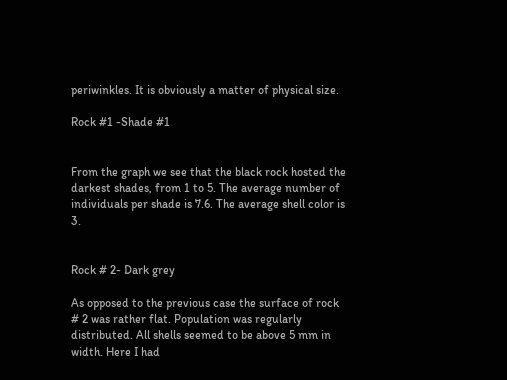periwinkles. It is obviously a matter of physical size.

Rock #1 -Shade #1


From the graph we see that the black rock hosted the darkest shades, from 1 to 5. The average number of individuals per shade is 7.6. The average shell color is 3.


Rock # 2- Dark grey

As opposed to the previous case the surface of rock # 2 was rather flat. Population was regularly distributed. All shells seemed to be above 5 mm in width. Here I had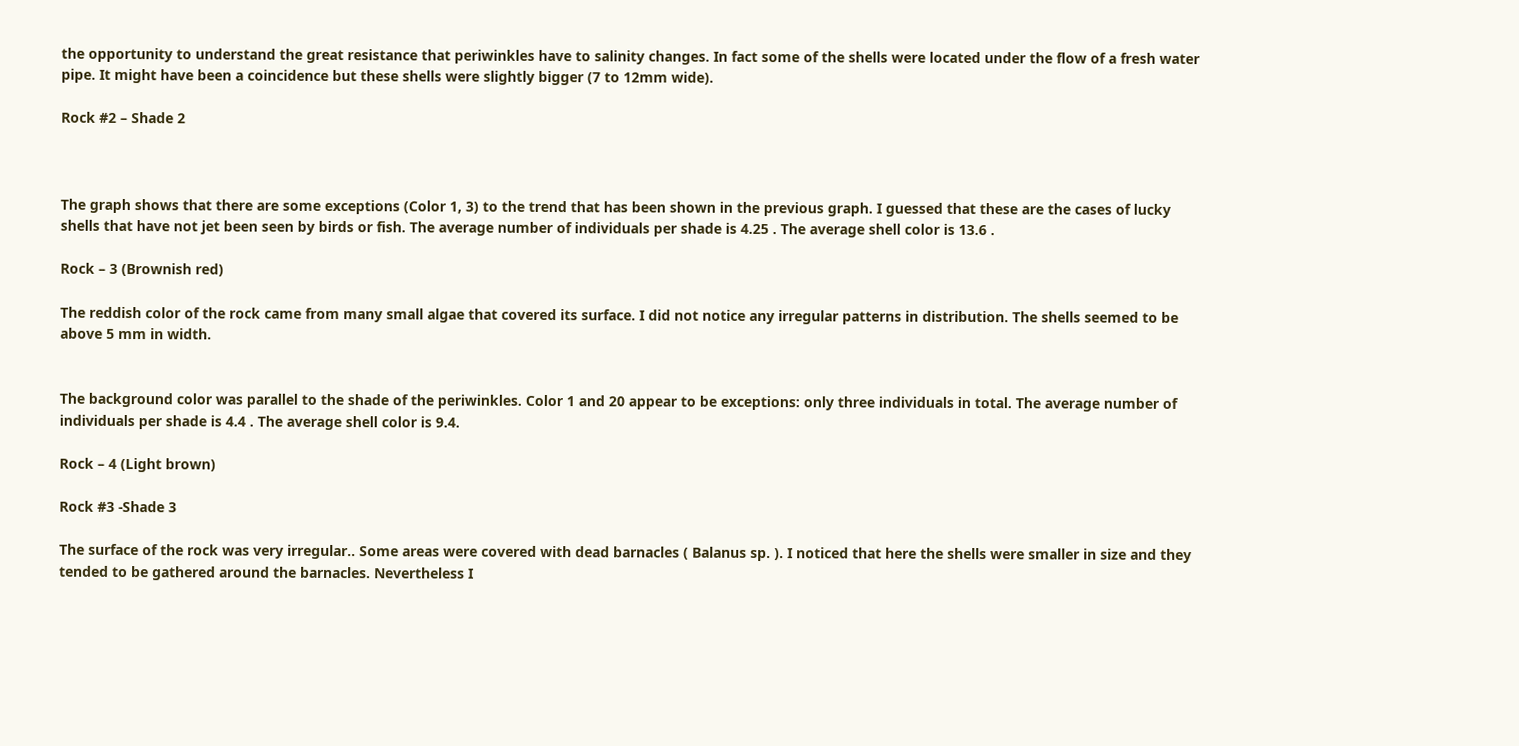the opportunity to understand the great resistance that periwinkles have to salinity changes. In fact some of the shells were located under the flow of a fresh water pipe. It might have been a coincidence but these shells were slightly bigger (7 to 12mm wide).

Rock #2 – Shade 2



The graph shows that there are some exceptions (Color 1, 3) to the trend that has been shown in the previous graph. I guessed that these are the cases of lucky shells that have not jet been seen by birds or fish. The average number of individuals per shade is 4.25 . The average shell color is 13.6 .

Rock – 3 (Brownish red)

The reddish color of the rock came from many small algae that covered its surface. I did not notice any irregular patterns in distribution. The shells seemed to be above 5 mm in width.


The background color was parallel to the shade of the periwinkles. Color 1 and 20 appear to be exceptions: only three individuals in total. The average number of individuals per shade is 4.4 . The average shell color is 9.4.

Rock – 4 (Light brown)

Rock #3 -Shade 3

The surface of the rock was very irregular.. Some areas were covered with dead barnacles ( Balanus sp. ). I noticed that here the shells were smaller in size and they tended to be gathered around the barnacles. Nevertheless I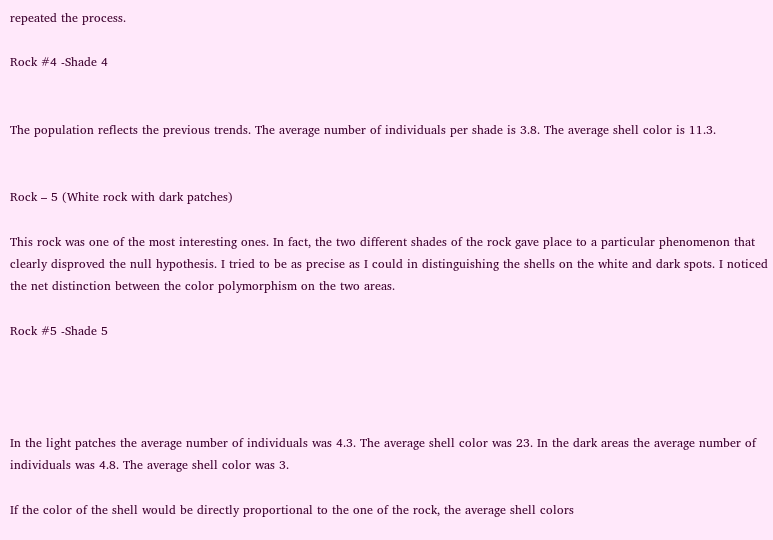repeated the process.

Rock #4 -Shade 4


The population reflects the previous trends. The average number of individuals per shade is 3.8. The average shell color is 11.3.


Rock – 5 (White rock with dark patches)

This rock was one of the most interesting ones. In fact, the two different shades of the rock gave place to a particular phenomenon that clearly disproved the null hypothesis. I tried to be as precise as I could in distinguishing the shells on the white and dark spots. I noticed the net distinction between the color polymorphism on the two areas.

Rock #5 -Shade 5




In the light patches the average number of individuals was 4.3. The average shell color was 23. In the dark areas the average number of individuals was 4.8. The average shell color was 3.

If the color of the shell would be directly proportional to the one of the rock, the average shell colors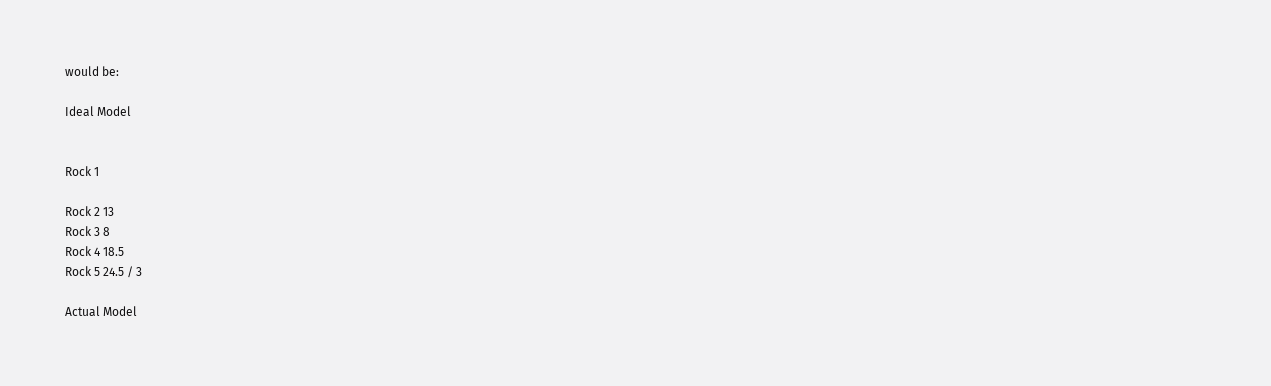would be:

Ideal Model


Rock 1

Rock 2 13
Rock 3 8
Rock 4 18.5
Rock 5 24.5 / 3

Actual Model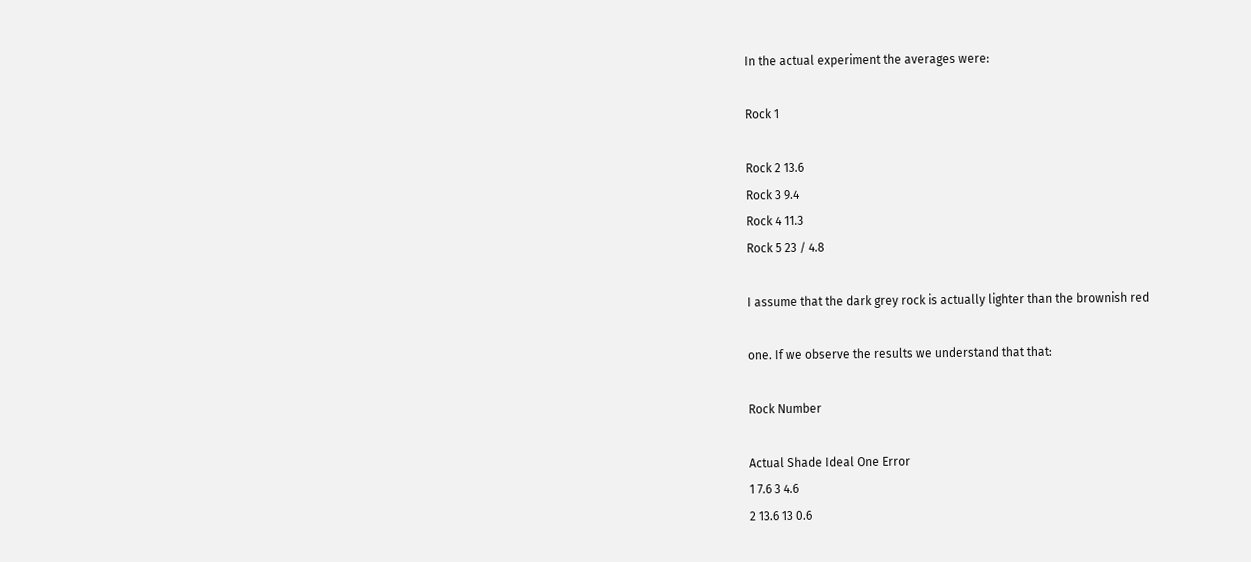In the actual experiment the averages were:

Rock 1

Rock 2 13.6
Rock 3 9.4
Rock 4 11.3
Rock 5 23 / 4.8

I assume that the dark grey rock is actually lighter than the brownish red

one. If we observe the results we understand that that:

Rock Number

Actual Shade Ideal One Error
1 7.6 3 4.6
2 13.6 13 0.6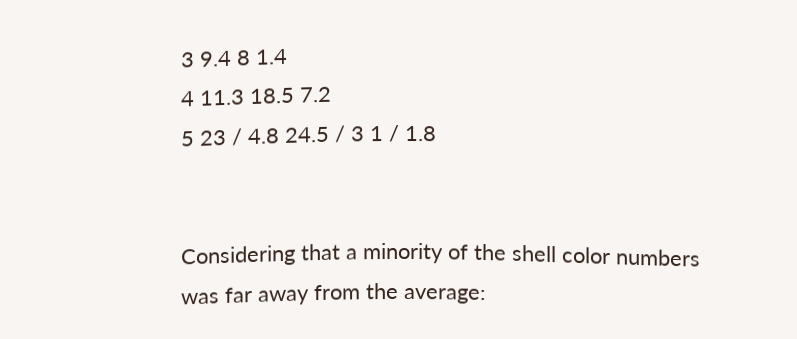3 9.4 8 1.4
4 11.3 18.5 7.2
5 23 / 4.8 24.5 / 3 1 / 1.8


Considering that a minority of the shell color numbers was far away from the average: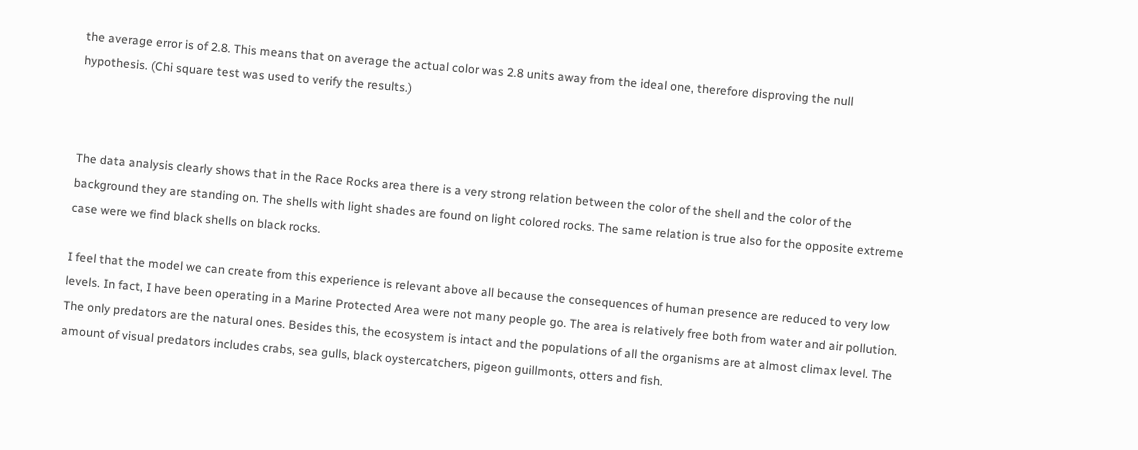the average error is of 2.8. This means that on average the actual color was 2.8 units away from the ideal one, therefore disproving the null hypothesis. (Chi square test was used to verify the results.)



The data analysis clearly shows that in the Race Rocks area there is a very strong relation between the color of the shell and the color of the background they are standing on. The shells with light shades are found on light colored rocks. The same relation is true also for the opposite extreme case were we find black shells on black rocks.

I feel that the model we can create from this experience is relevant above all because the consequences of human presence are reduced to very low levels. In fact, I have been operating in a Marine Protected Area were not many people go. The area is relatively free both from water and air pollution. The only predators are the natural ones. Besides this, the ecosystem is intact and the populations of all the organisms are at almost climax level. The amount of visual predators includes crabs, sea gulls, black oystercatchers, pigeon guillmonts, otters and fish.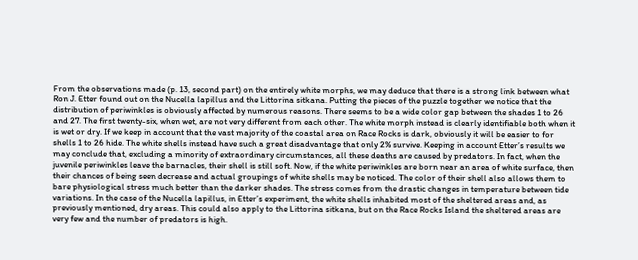From the observations made (p. 13, second part) on the entirely white morphs, we may deduce that there is a strong link between what Ron J. Etter found out on the Nucella lapillus and the Littorina sitkana. Putting the pieces of the puzzle together we notice that the distribution of periwinkles is obviously affected by numerous reasons. There seems to be a wide color gap between the shades 1 to 26 and 27. The first twenty-six, when wet, are not very different from each other. The white morph instead is clearly identifiable both when it is wet or dry. If we keep in account that the vast majority of the coastal area on Race Rocks is dark, obviously it will be easier to for shells 1 to 26 hide. The white shells instead have such a great disadvantage that only 2% survive. Keeping in account Etter’s results we may conclude that, excluding a minority of extraordinary circumstances, all these deaths are caused by predators. In fact, when the juvenile periwinkles leave the barnacles, their shell is still soft. Now, if the white periwinkles are born near an area of white surface, then their chances of being seen decrease and actual groupings of white shells may be noticed. The color of their shell also allows them to bare physiological stress much better than the darker shades. The stress comes from the drastic changes in temperature between tide variations. In the case of the Nucella lapillus, in Etter’s experiment, the white shells inhabited most of the sheltered areas and, as previously mentioned, dry areas. This could also apply to the Littorina sitkana, but on the Race Rocks Island the sheltered areas are very few and the number of predators is high.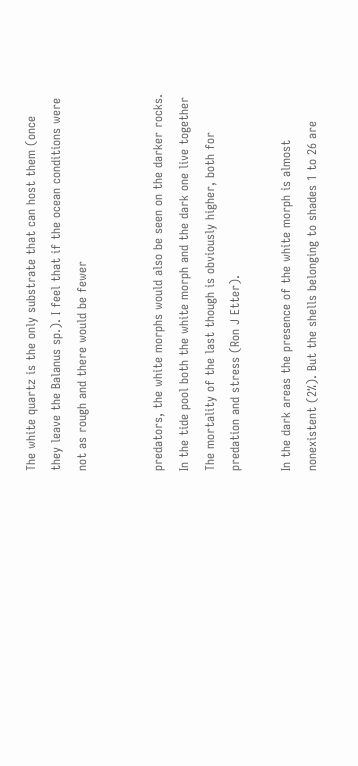The white quartz is the only substrate that can host them (once they leave the Balanus sp.). I feel that if the ocean conditions were not as rough and there would be fewer


predators, the white morphs would also be seen on the darker rocks. In the tide pool both the white morph and the dark one live together The mortality of the last though is obviously higher, both for predation and stress (Ron J Etter).

In the dark areas the presence of the white morph is almost nonexistent (2%). But the shells belonging to shades 1 to 26 are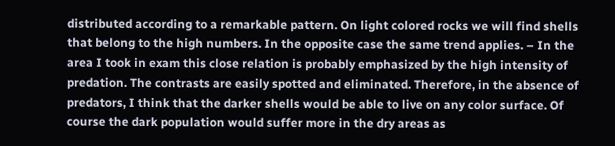distributed according to a remarkable pattern. On light colored rocks we will find shells that belong to the high numbers. In the opposite case the same trend applies. – In the area I took in exam this close relation is probably emphasized by the high intensity of predation. The contrasts are easily spotted and eliminated. Therefore, in the absence of predators, I think that the darker shells would be able to live on any color surface. Of course the dark population would suffer more in the dry areas as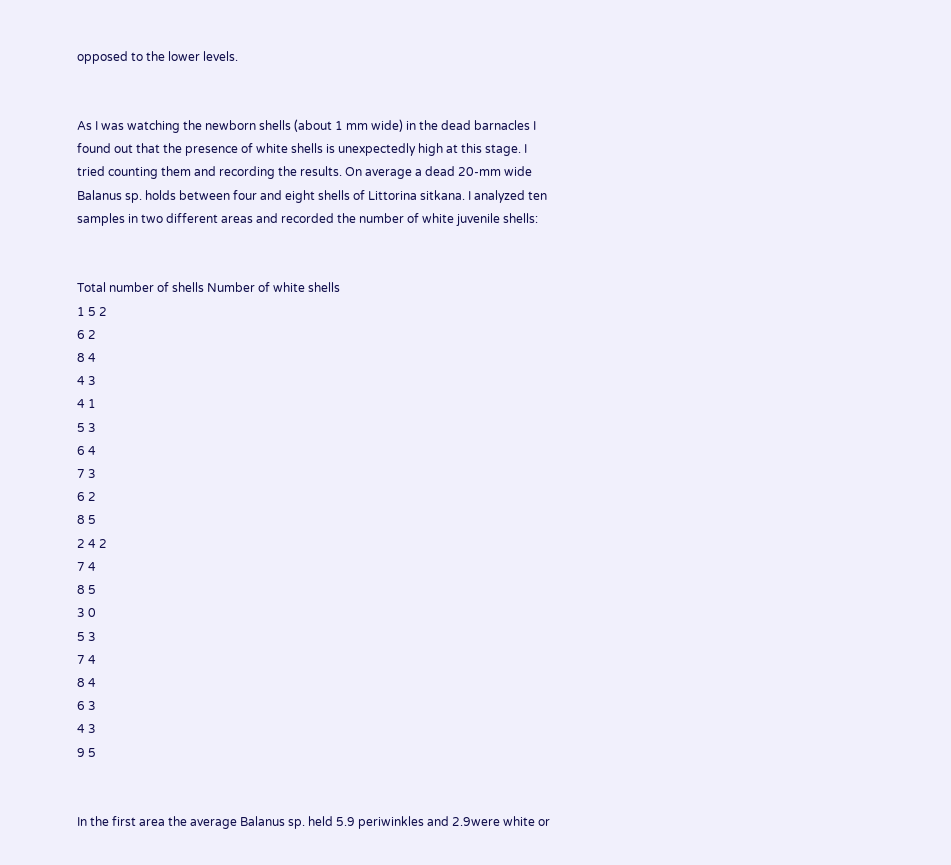opposed to the lower levels.


As I was watching the newborn shells (about 1 mm wide) in the dead barnacles I found out that the presence of white shells is unexpectedly high at this stage. I tried counting them and recording the results. On average a dead 20-mm wide Balanus sp. holds between four and eight shells of Littorina sitkana. I analyzed ten samples in two different areas and recorded the number of white juvenile shells:


Total number of shells Number of white shells
1 5 2
6 2
8 4
4 3
4 1
5 3
6 4
7 3
6 2
8 5
2 4 2
7 4
8 5
3 0
5 3
7 4
8 4
6 3
4 3
9 5


In the first area the average Balanus sp. held 5.9 periwinkles and 2.9were white or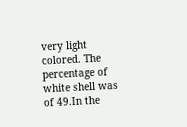very light colored. The percentage of white shell was of 49.In the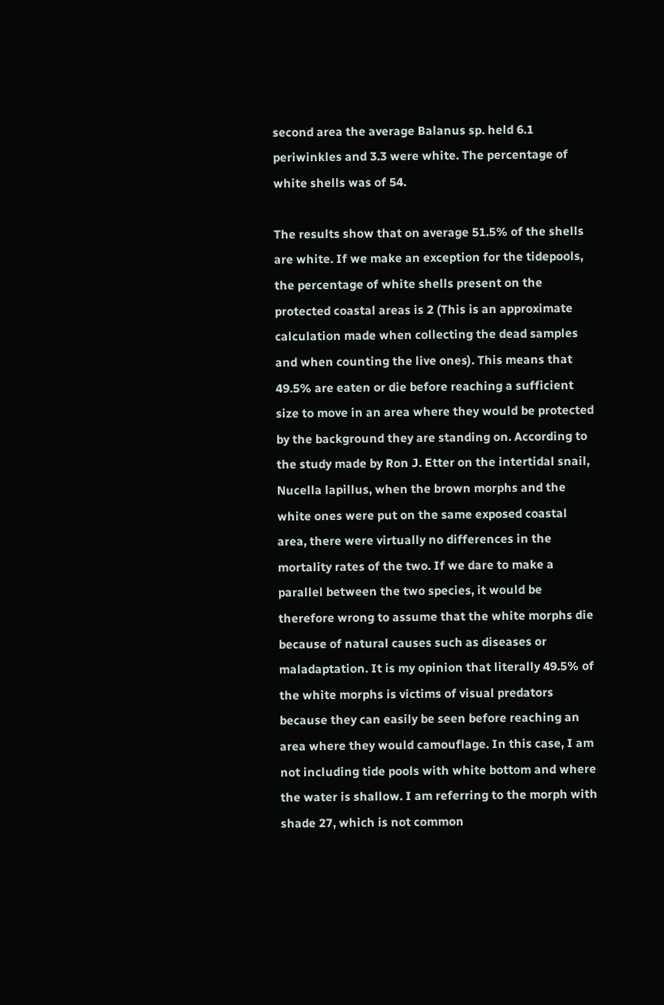second area the average Balanus sp. held 6.1 periwinkles and 3.3 were white. The percentage of white shells was of 54.

The results show that on average 51.5% of the shells are white. If we make an exception for the tidepools, the percentage of white shells present on the protected coastal areas is 2 (This is an approximate calculation made when collecting the dead samples and when counting the live ones). This means that 49.5% are eaten or die before reaching a sufficient size to move in an area where they would be protected by the background they are standing on. According to the study made by Ron J. Etter on the intertidal snail, Nucella lapillus, when the brown morphs and the white ones were put on the same exposed coastal area, there were virtually no differences in the mortality rates of the two. If we dare to make a parallel between the two species, it would be therefore wrong to assume that the white morphs die because of natural causes such as diseases or maladaptation. It is my opinion that literally 49.5% of the white morphs is victims of visual predators because they can easily be seen before reaching an area where they would camouflage. In this case, I am not including tide pools with white bottom and where the water is shallow. I am referring to the morph with shade 27, which is not common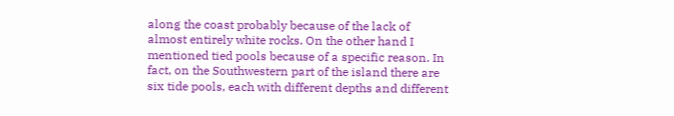along the coast probably because of the lack of almost entirely white rocks. On the other hand I mentioned tied pools because of a specific reason. In fact, on the Southwestern part of the island there are six tide pools, each with different depths and different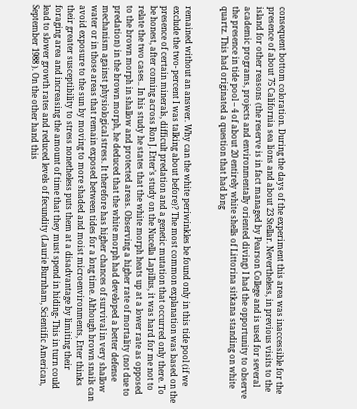consequent bottom coloration. During the days of the experiment this area was inaccessible for the presence of about 75 California sea lions and about 23 Stellar. Nevertheless, in previous visits to the island for other reasons (the reserve is in fact managed by Pearson College and is used for several academic programs, projects and environmentally oriented diving) I had the opportunity to observe the presence in tide pool – 4 of about 20 entirely white shells of Littorina sitkana standing on white quartz. This had originated a question that had long


remained without an answer. Why can the white periwinkles be found only in this tide pool (if we exclude the two- percent I was talking about before)? The most common explanation was based on the presence of certain minerals, difficult predation and a genetic mutation that occurred only there. To be honest, after coming across Ron J. Etter’s study on the Nucella Lapillus, it was hard for me not to relate the two cases.. In his study he states that the white morph heats up at a lower rate as opposed to the brown morph in shallow and protected areas. Observing a higher rate of mortality (not due to predation) in the brown morph, he deduced that the white morph had developed a better defense mechanism against physiological stress. It therefore has higher chances of survival in very shallow water or in those areas that remain exposed between tides for a long time. Although brown snails can avoid exposure to the sun by moving to more shaded and moist microenvironments, Etter thinks their greater susceptibility to stress nonetheless puts them at a disadvantage by limiting their foraging area and increasing the amount of time that they must spend in hiding- This in turn could lead to slower growth rates and reduced levels of fecundity (Laurie Burnham, Scientific American, September 1988 ). On the other hand this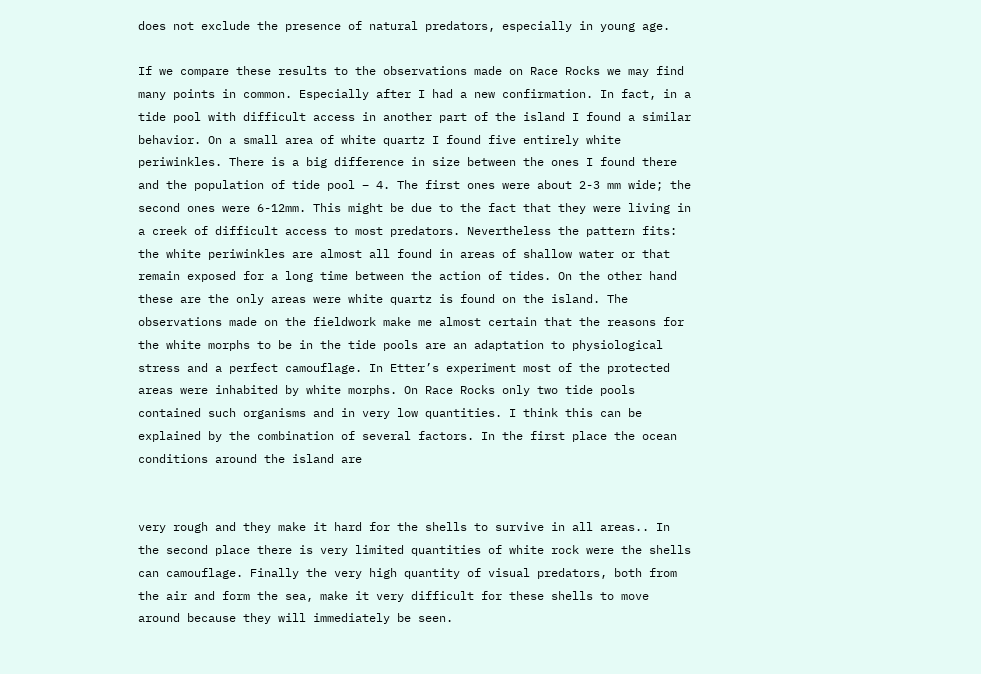does not exclude the presence of natural predators, especially in young age.

If we compare these results to the observations made on Race Rocks we may find many points in common. Especially after I had a new confirmation. In fact, in a tide pool with difficult access in another part of the island I found a similar behavior. On a small area of white quartz I found five entirely white periwinkles. There is a big difference in size between the ones I found there and the population of tide pool – 4. The first ones were about 2-3 mm wide; the second ones were 6-12mm. This might be due to the fact that they were living in a creek of difficult access to most predators. Nevertheless the pattern fits: the white periwinkles are almost all found in areas of shallow water or that remain exposed for a long time between the action of tides. On the other hand these are the only areas were white quartz is found on the island. The observations made on the fieldwork make me almost certain that the reasons for the white morphs to be in the tide pools are an adaptation to physiological stress and a perfect camouflage. In Etter’s experiment most of the protected areas were inhabited by white morphs. On Race Rocks only two tide pools contained such organisms and in very low quantities. I think this can be explained by the combination of several factors. In the first place the ocean conditions around the island are


very rough and they make it hard for the shells to survive in all areas.. In the second place there is very limited quantities of white rock were the shells can camouflage. Finally the very high quantity of visual predators, both from the air and form the sea, make it very difficult for these shells to move around because they will immediately be seen.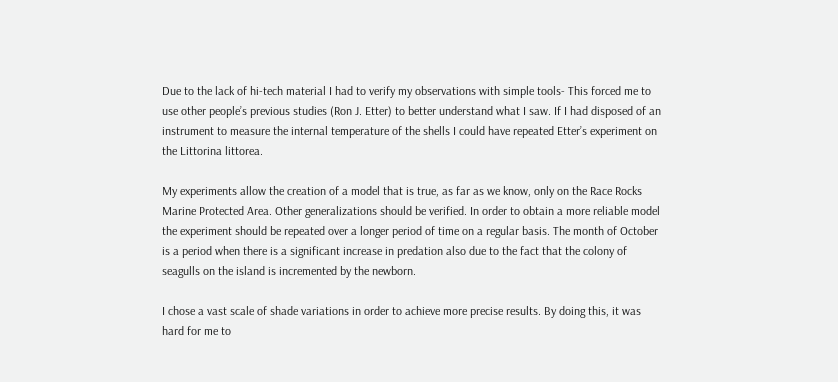Due to the lack of hi-tech material I had to verify my observations with simple tools- This forced me to use other people’s previous studies (Ron J. Etter) to better understand what I saw. If I had disposed of an instrument to measure the internal temperature of the shells I could have repeated Etter’s experiment on the Littorina littorea.

My experiments allow the creation of a model that is true, as far as we know, only on the Race Rocks Marine Protected Area. Other generalizations should be verified. In order to obtain a more reliable model the experiment should be repeated over a longer period of time on a regular basis. The month of October is a period when there is a significant increase in predation also due to the fact that the colony of seagulls on the island is incremented by the newborn.

I chose a vast scale of shade variations in order to achieve more precise results. By doing this, it was hard for me to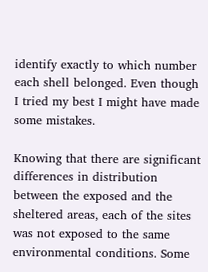identify exactly to which number each shell belonged. Even though I tried my best I might have made some mistakes.

Knowing that there are significant differences in distribution between the exposed and the sheltered areas, each of the sites was not exposed to the same environmental conditions. Some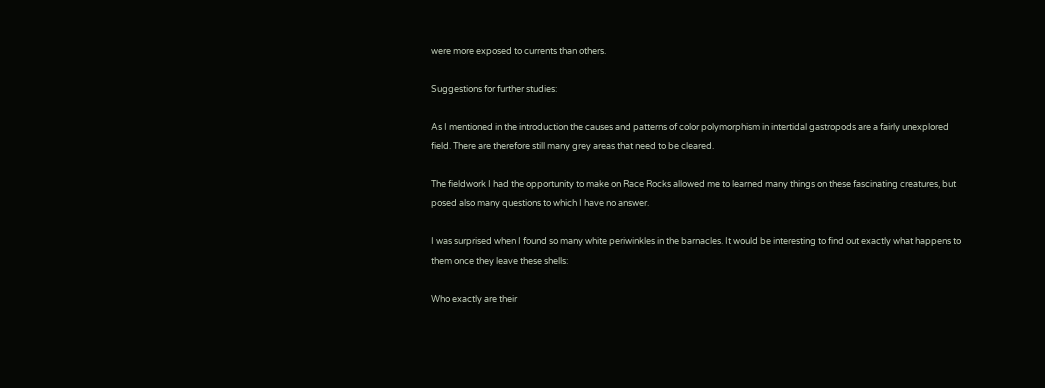were more exposed to currents than others.

Suggestions for further studies:

As I mentioned in the introduction the causes and patterns of color polymorphism in intertidal gastropods are a fairly unexplored field. There are therefore still many grey areas that need to be cleared.

The fieldwork I had the opportunity to make on Race Rocks allowed me to learned many things on these fascinating creatures, but posed also many questions to which I have no answer.

I was surprised when I found so many white periwinkles in the barnacles. It would be interesting to find out exactly what happens to them once they leave these shells:

Who exactly are their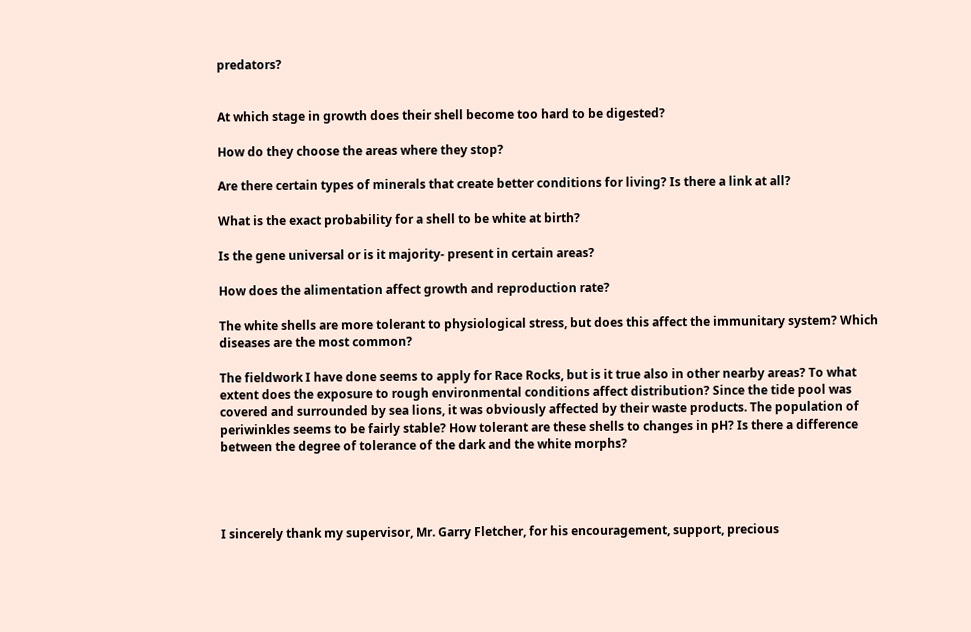predators?


At which stage in growth does their shell become too hard to be digested?

How do they choose the areas where they stop?

Are there certain types of minerals that create better conditions for living? Is there a link at all?

What is the exact probability for a shell to be white at birth?

Is the gene universal or is it majority- present in certain areas?

How does the alimentation affect growth and reproduction rate?

The white shells are more tolerant to physiological stress, but does this affect the immunitary system? Which diseases are the most common?

The fieldwork I have done seems to apply for Race Rocks, but is it true also in other nearby areas? To what extent does the exposure to rough environmental conditions affect distribution? Since the tide pool was covered and surrounded by sea lions, it was obviously affected by their waste products. The population of periwinkles seems to be fairly stable? How tolerant are these shells to changes in pH? Is there a difference between the degree of tolerance of the dark and the white morphs?




I sincerely thank my supervisor, Mr. Garry Fletcher, for his encouragement, support, precious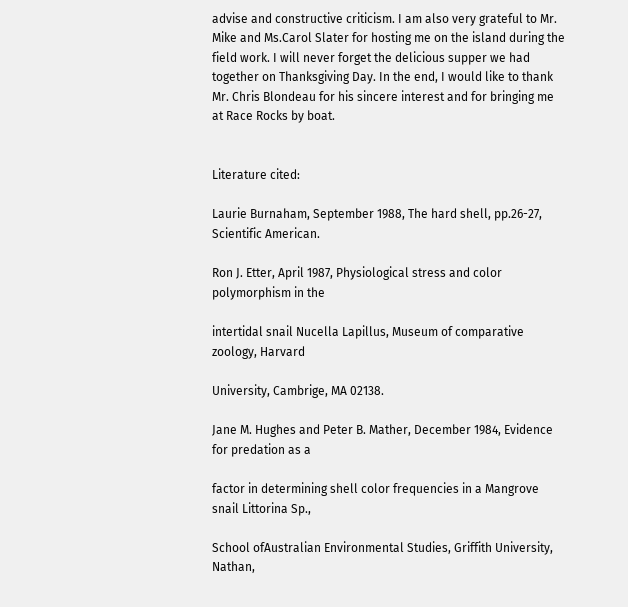advise and constructive criticism. I am also very grateful to Mr. Mike and Ms.Carol Slater for hosting me on the island during the field work. I will never forget the delicious supper we had together on Thanksgiving Day. In the end, I would like to thank Mr. Chris Blondeau for his sincere interest and for bringing me at Race Rocks by boat.


Literature cited:

Laurie Burnaham, September 1988, The hard shell, pp.26-27, Scientific American.

Ron J. Etter, April 1987, Physiological stress and color polymorphism in the

intertidal snail Nucella Lapillus, Museum of comparative zoology, Harvard

University, Cambrige, MA 02138.

Jane M. Hughes and Peter B. Mather, December 1984, Evidence for predation as a

factor in determining shell color frequencies in a Mangrove snail Littorina Sp.,

School ofAustralian Environmental Studies, Griffith University, Nathan,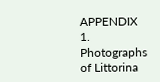APPENDIX 1. Photographs of Littorina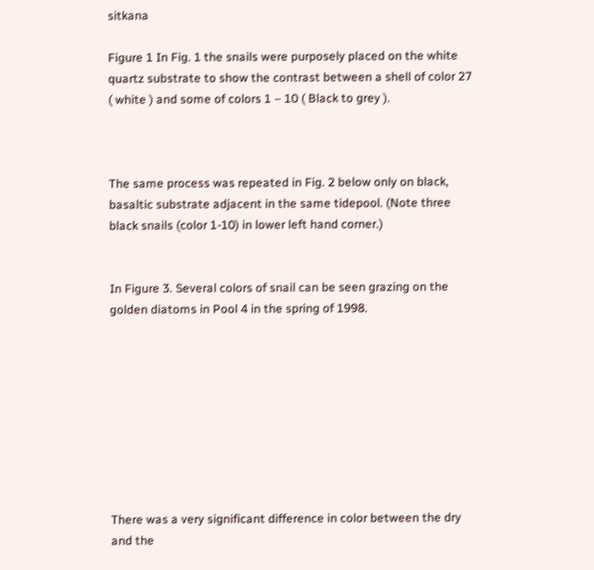sitkana

Figure 1 In Fig. 1 the snails were purposely placed on the white quartz substrate to show the contrast between a shell of color 27 ( white ) and some of colors 1 – 10 ( Black to grey ).



The same process was repeated in Fig. 2 below only on black, basaltic substrate adjacent in the same tidepool. (Note three black snails (color 1-10) in lower left hand corner.)


In Figure 3. Several colors of snail can be seen grazing on the golden diatoms in Pool 4 in the spring of 1998.









There was a very significant difference in color between the dry and the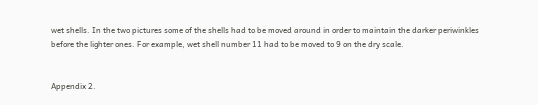wet shells. In the two pictures some of the shells had to be moved around in order to maintain the darker periwinkles before the lighter ones. For example, wet shell number 11 had to be moved to 9 on the dry scale.


Appendix 2.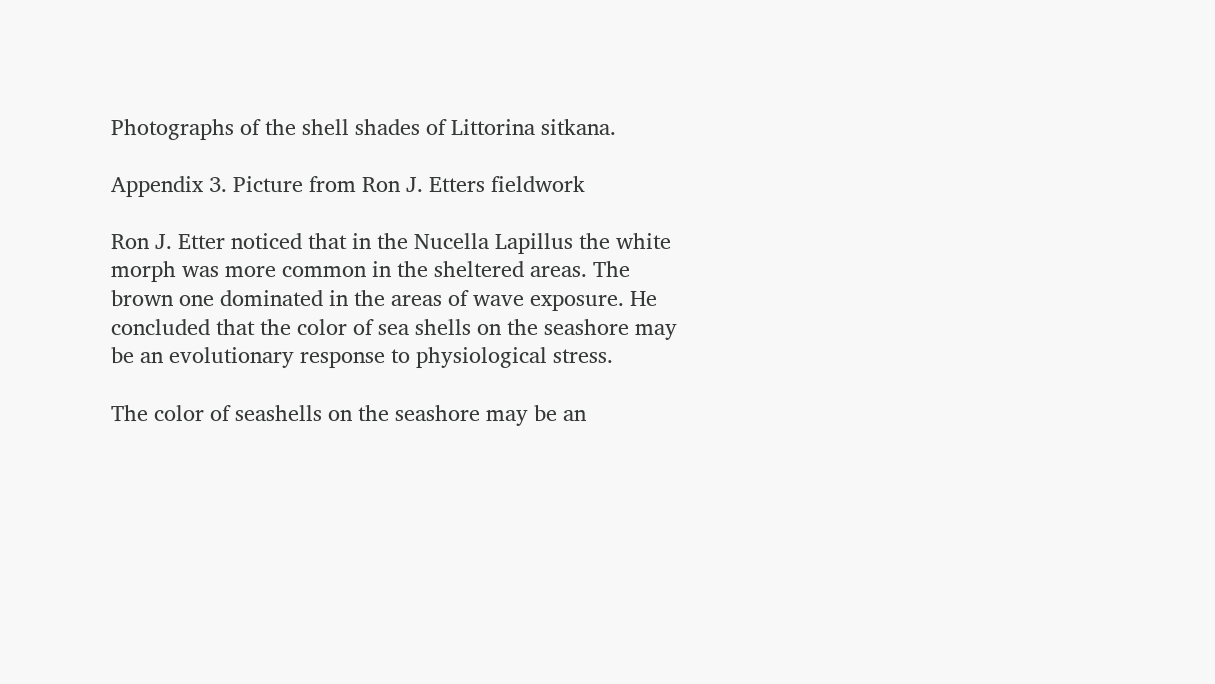Photographs of the shell shades of Littorina sitkana.

Appendix 3. Picture from Ron J. Etters fieldwork

Ron J. Etter noticed that in the Nucella Lapillus the white morph was more common in the sheltered areas. The brown one dominated in the areas of wave exposure. He concluded that the color of sea shells on the seashore may be an evolutionary response to physiological stress.

The color of seashells on the seashore may be an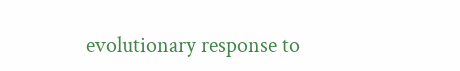evolutionary response to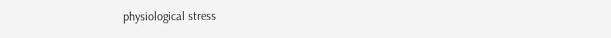physiological stress